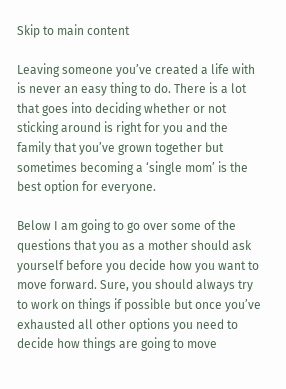Skip to main content

Leaving someone you’ve created a life with is never an easy thing to do. There is a lot that goes into deciding whether or not sticking around is right for you and the family that you’ve grown together but sometimes becoming a ‘single mom’ is the best option for everyone.

Below I am going to go over some of the questions that you as a mother should ask yourself before you decide how you want to move forward. Sure, you should always try to work on things if possible but once you’ve exhausted all other options you need to decide how things are going to move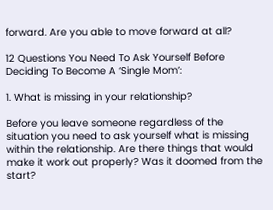forward. Are you able to move forward at all?

12 Questions You Need To Ask Yourself Before Deciding To Become A ‘Single Mom’:

1. What is missing in your relationship?

Before you leave someone regardless of the situation you need to ask yourself what is missing within the relationship. Are there things that would make it work out properly? Was it doomed from the start?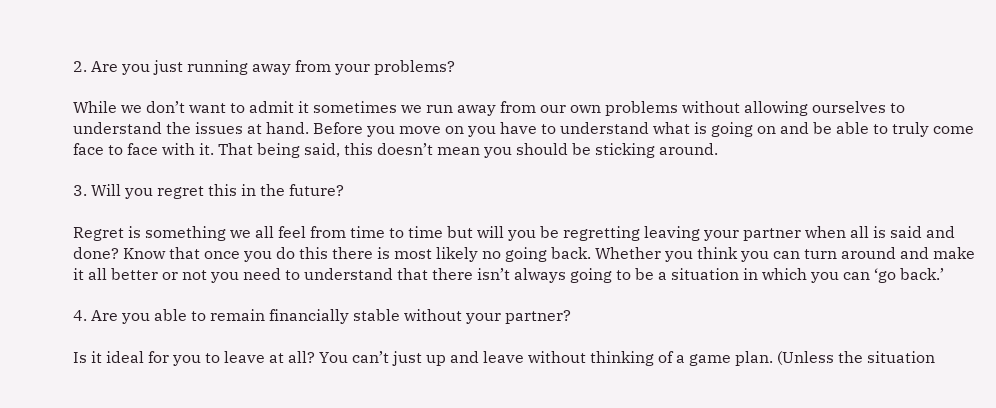2. Are you just running away from your problems?

While we don’t want to admit it sometimes we run away from our own problems without allowing ourselves to understand the issues at hand. Before you move on you have to understand what is going on and be able to truly come face to face with it. That being said, this doesn’t mean you should be sticking around.

3. Will you regret this in the future?

Regret is something we all feel from time to time but will you be regretting leaving your partner when all is said and done? Know that once you do this there is most likely no going back. Whether you think you can turn around and make it all better or not you need to understand that there isn’t always going to be a situation in which you can ‘go back.’

4. Are you able to remain financially stable without your partner?

Is it ideal for you to leave at all? You can’t just up and leave without thinking of a game plan. (Unless the situation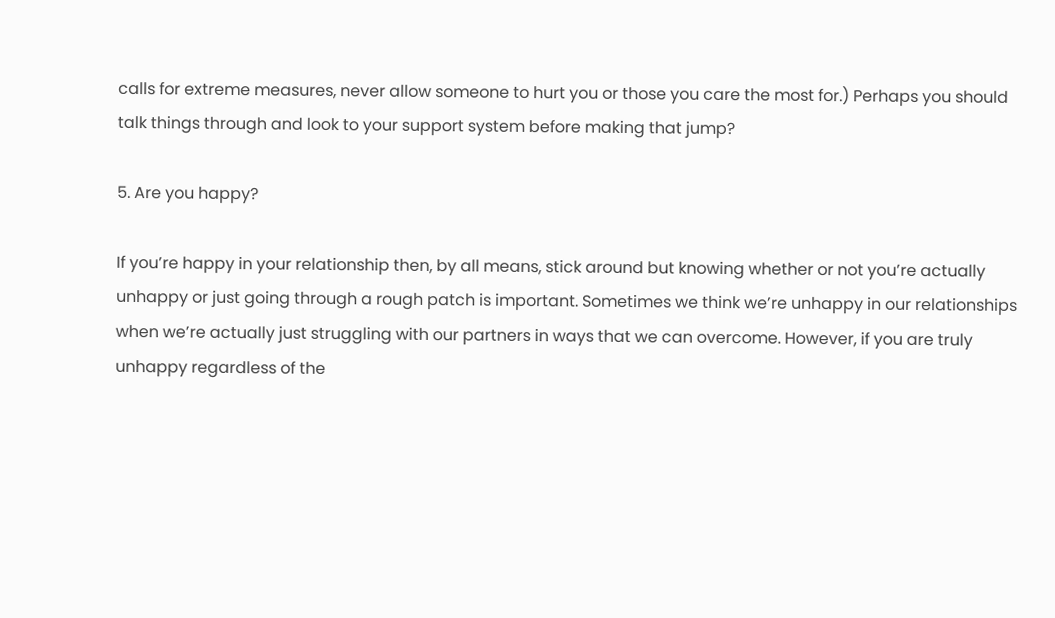calls for extreme measures, never allow someone to hurt you or those you care the most for.) Perhaps you should talk things through and look to your support system before making that jump?

5. Are you happy?

If you’re happy in your relationship then, by all means, stick around but knowing whether or not you’re actually unhappy or just going through a rough patch is important. Sometimes we think we’re unhappy in our relationships when we’re actually just struggling with our partners in ways that we can overcome. However, if you are truly unhappy regardless of the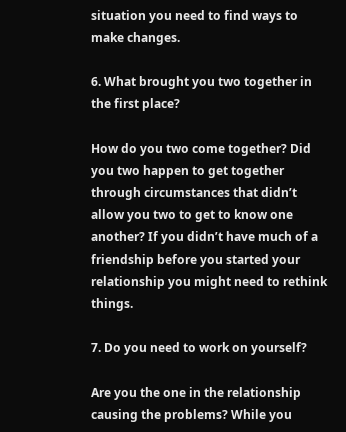situation you need to find ways to make changes.

6. What brought you two together in the first place?

How do you two come together? Did you two happen to get together through circumstances that didn’t allow you two to get to know one another? If you didn’t have much of a friendship before you started your relationship you might need to rethink things.

7. Do you need to work on yourself?

Are you the one in the relationship causing the problems? While you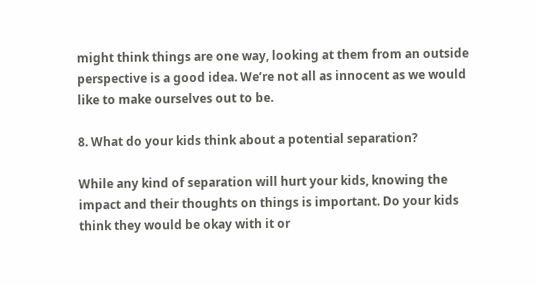might think things are one way, looking at them from an outside perspective is a good idea. We’re not all as innocent as we would like to make ourselves out to be.

8. What do your kids think about a potential separation?

While any kind of separation will hurt your kids, knowing the impact and their thoughts on things is important. Do your kids think they would be okay with it or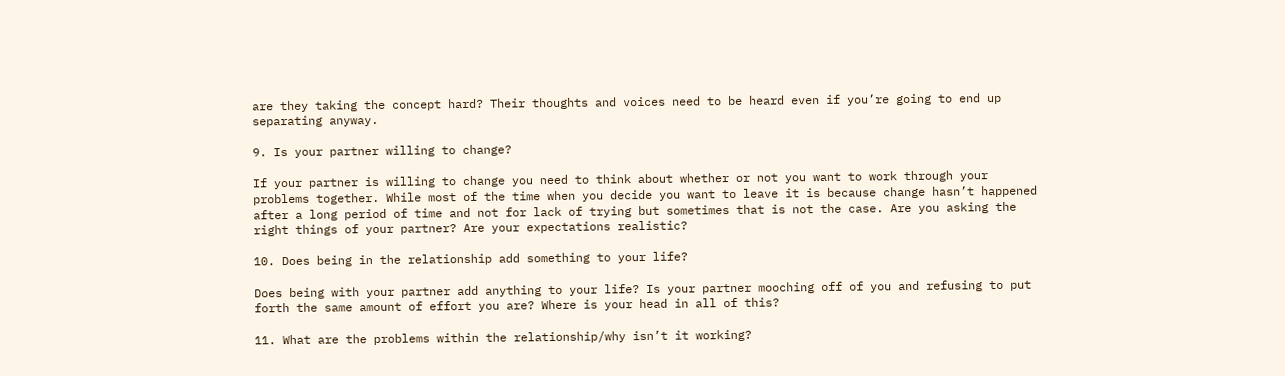are they taking the concept hard? Their thoughts and voices need to be heard even if you’re going to end up separating anyway.

9. Is your partner willing to change?

If your partner is willing to change you need to think about whether or not you want to work through your problems together. While most of the time when you decide you want to leave it is because change hasn’t happened after a long period of time and not for lack of trying but sometimes that is not the case. Are you asking the right things of your partner? Are your expectations realistic?

10. Does being in the relationship add something to your life?

Does being with your partner add anything to your life? Is your partner mooching off of you and refusing to put forth the same amount of effort you are? Where is your head in all of this?

11. What are the problems within the relationship/why isn’t it working?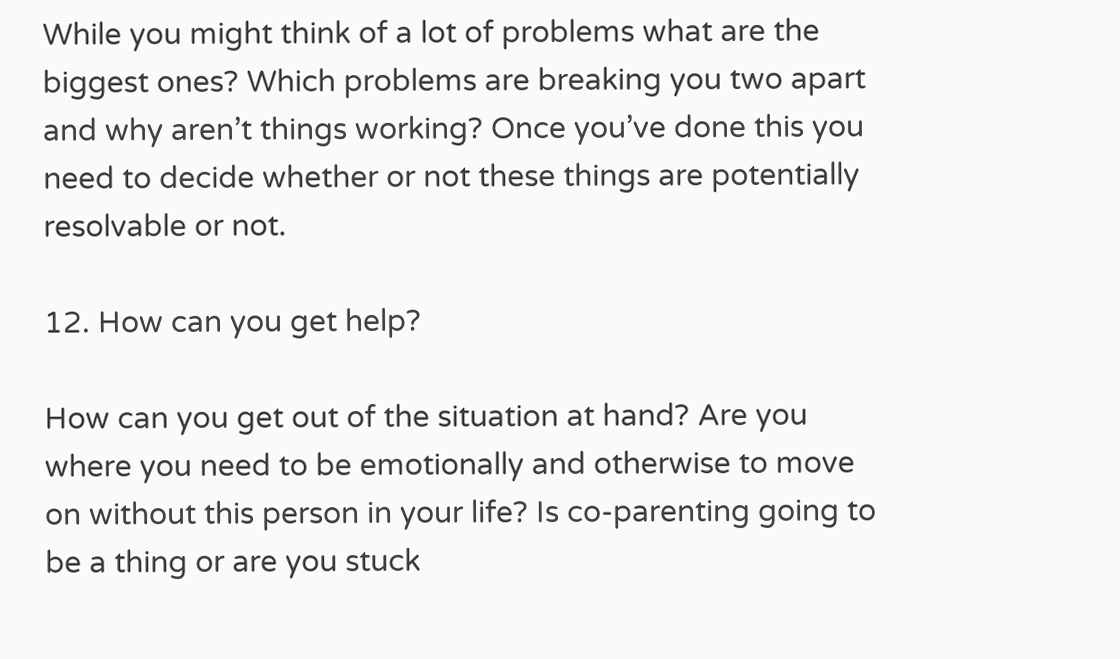While you might think of a lot of problems what are the biggest ones? Which problems are breaking you two apart and why aren’t things working? Once you’ve done this you need to decide whether or not these things are potentially resolvable or not.

12. How can you get help?

How can you get out of the situation at hand? Are you where you need to be emotionally and otherwise to move on without this person in your life? Is co-parenting going to be a thing or are you stuck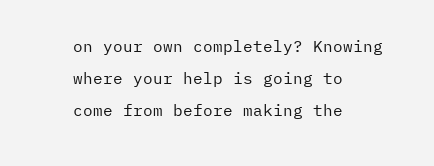on your own completely? Knowing where your help is going to come from before making the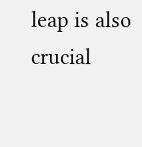leap is also crucial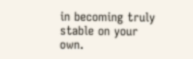in becoming truly stable on your own.